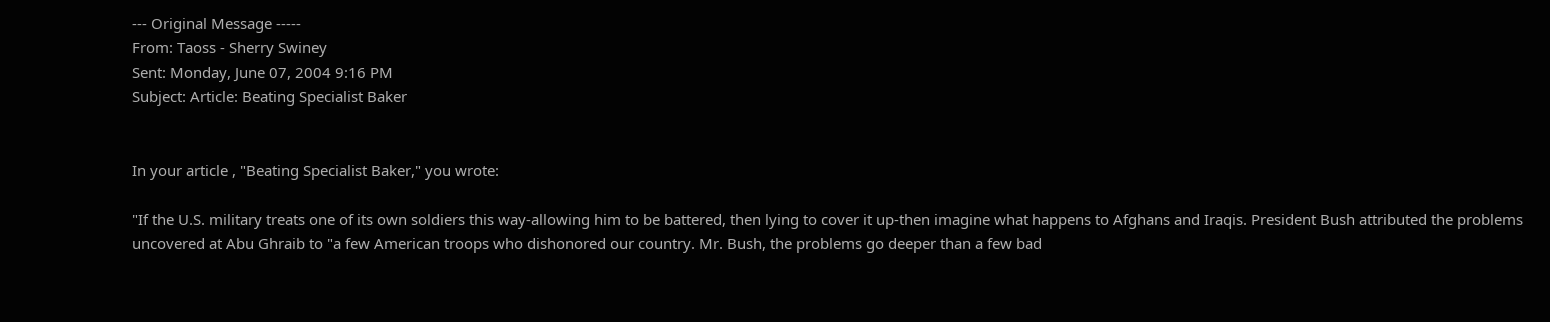--- Original Message -----
From: Taoss - Sherry Swiney
Sent: Monday, June 07, 2004 9:16 PM
Subject: Article: Beating Specialist Baker


In your article , "Beating Specialist Baker," you wrote:

"If the U.S. military treats one of its own soldiers this way-allowing him to be battered, then lying to cover it up-then imagine what happens to Afghans and Iraqis. President Bush attributed the problems uncovered at Abu Ghraib to "a few American troops who dishonored our country. Mr. Bush, the problems go deeper than a few bad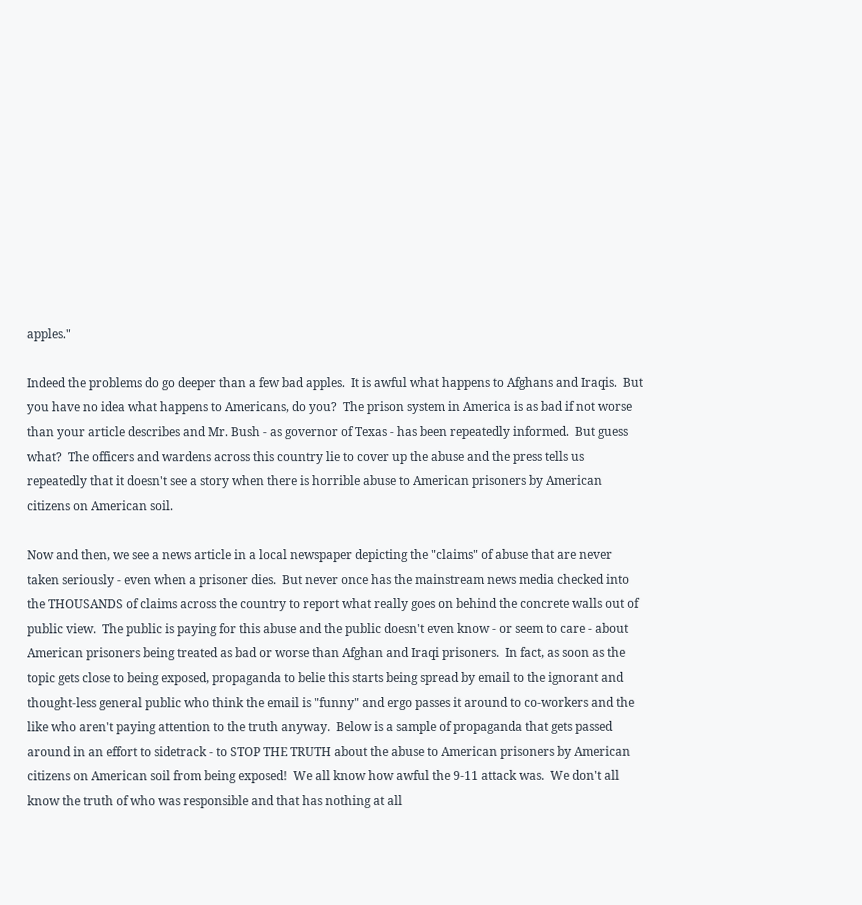apples."

Indeed the problems do go deeper than a few bad apples.  It is awful what happens to Afghans and Iraqis.  But you have no idea what happens to Americans, do you?  The prison system in America is as bad if not worse than your article describes and Mr. Bush - as governor of Texas - has been repeatedly informed.  But guess what?  The officers and wardens across this country lie to cover up the abuse and the press tells us repeatedly that it doesn't see a story when there is horrible abuse to American prisoners by American citizens on American soil.

Now and then, we see a news article in a local newspaper depicting the "claims" of abuse that are never taken seriously - even when a prisoner dies.  But never once has the mainstream news media checked into the THOUSANDS of claims across the country to report what really goes on behind the concrete walls out of public view.  The public is paying for this abuse and the public doesn't even know - or seem to care - about American prisoners being treated as bad or worse than Afghan and Iraqi prisoners.  In fact, as soon as the topic gets close to being exposed, propaganda to belie this starts being spread by email to the ignorant and thought-less general public who think the email is "funny" and ergo passes it around to co-workers and the like who aren't paying attention to the truth anyway.  Below is a sample of propaganda that gets passed around in an effort to sidetrack - to STOP THE TRUTH about the abuse to American prisoners by American citizens on American soil from being exposed!  We all know how awful the 9-11 attack was.  We don't all know the truth of who was responsible and that has nothing at all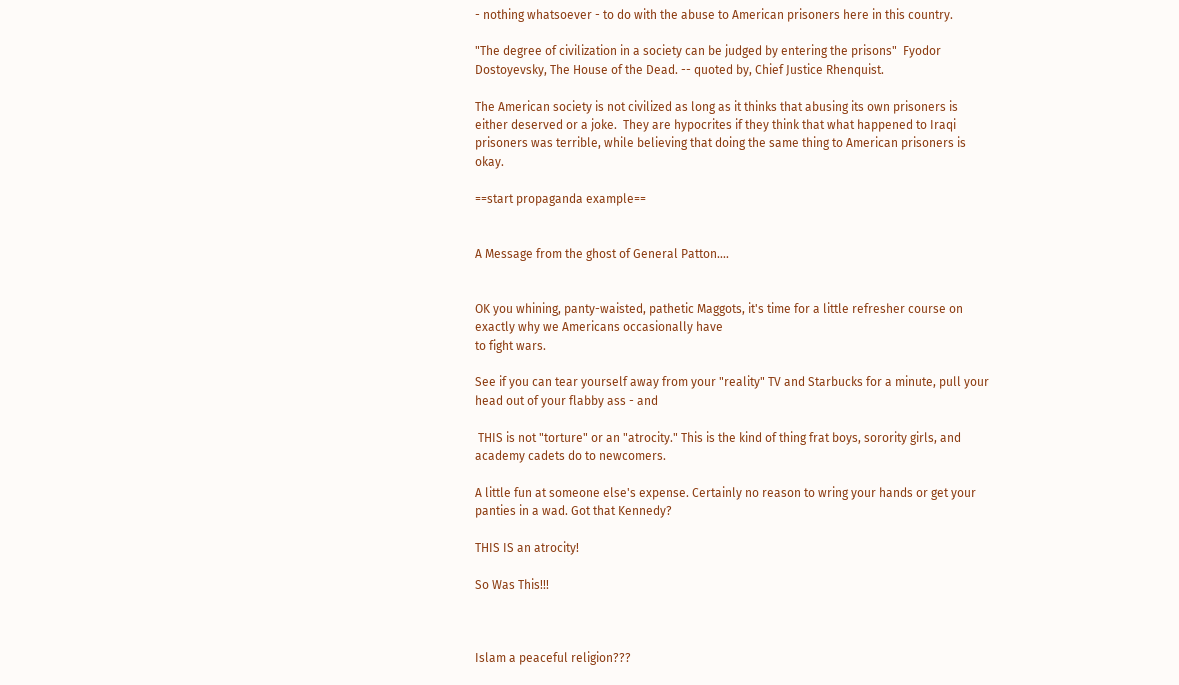- nothing whatsoever - to do with the abuse to American prisoners here in this country.

"The degree of civilization in a society can be judged by entering the prisons"  Fyodor Dostoyevsky, The House of the Dead. -- quoted by, Chief Justice Rhenquist.

The American society is not civilized as long as it thinks that abusing its own prisoners is either deserved or a joke.  They are hypocrites if they think that what happened to Iraqi prisoners was terrible, while believing that doing the same thing to American prisoners is okay.

==start propaganda example==


A Message from the ghost of General Patton....


OK you whining, panty-waisted, pathetic Maggots, it's time for a little refresher course on exactly why we Americans occasionally have
to fight wars.

See if you can tear yourself away from your "reality" TV and Starbucks for a minute, pull your head out of your flabby ass - and

 THIS is not "torture" or an "atrocity." This is the kind of thing frat boys, sorority girls, and academy cadets do to newcomers.

A little fun at someone else's expense. Certainly no reason to wring your hands or get your panties in a wad. Got that Kennedy?

THIS IS an atrocity!

So Was This!!!



Islam a peaceful religion???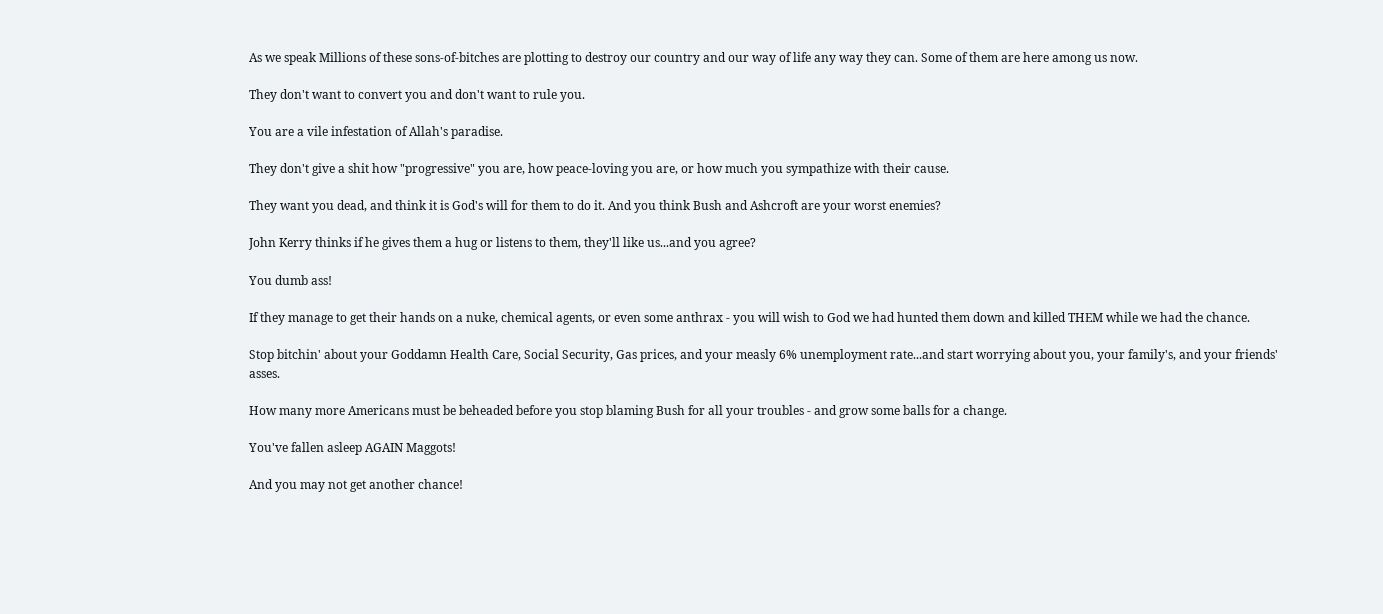As we speak Millions of these sons-of-bitches are plotting to destroy our country and our way of life any way they can. Some of them are here among us now.

They don't want to convert you and don't want to rule you.

You are a vile infestation of Allah's paradise.

They don't give a shit how "progressive" you are, how peace-loving you are, or how much you sympathize with their cause.

They want you dead, and think it is God's will for them to do it. And you think Bush and Ashcroft are your worst enemies?

John Kerry thinks if he gives them a hug or listens to them, they'll like us...and you agree?

You dumb ass!

If they manage to get their hands on a nuke, chemical agents, or even some anthrax - you will wish to God we had hunted them down and killed THEM while we had the chance.

Stop bitchin' about your Goddamn Health Care, Social Security, Gas prices, and your measly 6% unemployment rate...and start worrying about you, your family's, and your friends' asses.

How many more Americans must be beheaded before you stop blaming Bush for all your troubles - and grow some balls for a change.

You've fallen asleep AGAIN Maggots!

And you may not get another chance!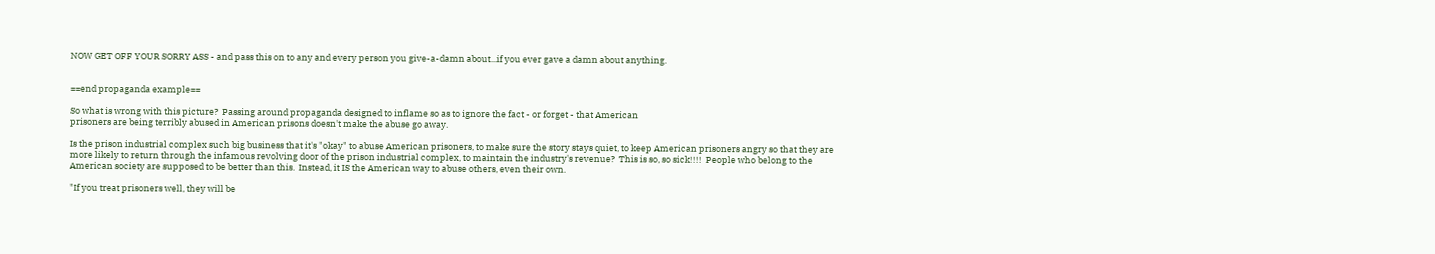NOW GET OFF YOUR SORRY ASS - and pass this on to any and every person you give-a-damn about...if you ever gave a damn about anything.


==end propaganda example==

So what is wrong with this picture?  Passing around propaganda designed to inflame so as to ignore the fact - or forget - that American
prisoners are being terribly abused in American prisons doesn't make the abuse go away.

Is the prison industrial complex such big business that it's "okay" to abuse American prisoners, to make sure the story stays quiet, to keep American prisoners angry so that they are more likely to return through the infamous revolving door of the prison industrial complex, to maintain the industry's revenue?  This is so, so sick!!!!  People who belong to the American society are supposed to be better than this.  Instead, it IS the American way to abuse others, even their own.

"If you treat prisoners well, they will be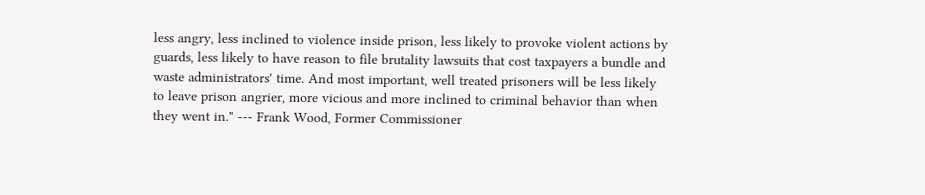less angry, less inclined to violence inside prison, less likely to provoke violent actions by guards, less likely to have reason to file brutality lawsuits that cost taxpayers a bundle and waste administrators' time. And most important, well treated prisoners will be less likely to leave prison angrier, more vicious and more inclined to criminal behavior than when they went in." --- Frank Wood, Former Commissioner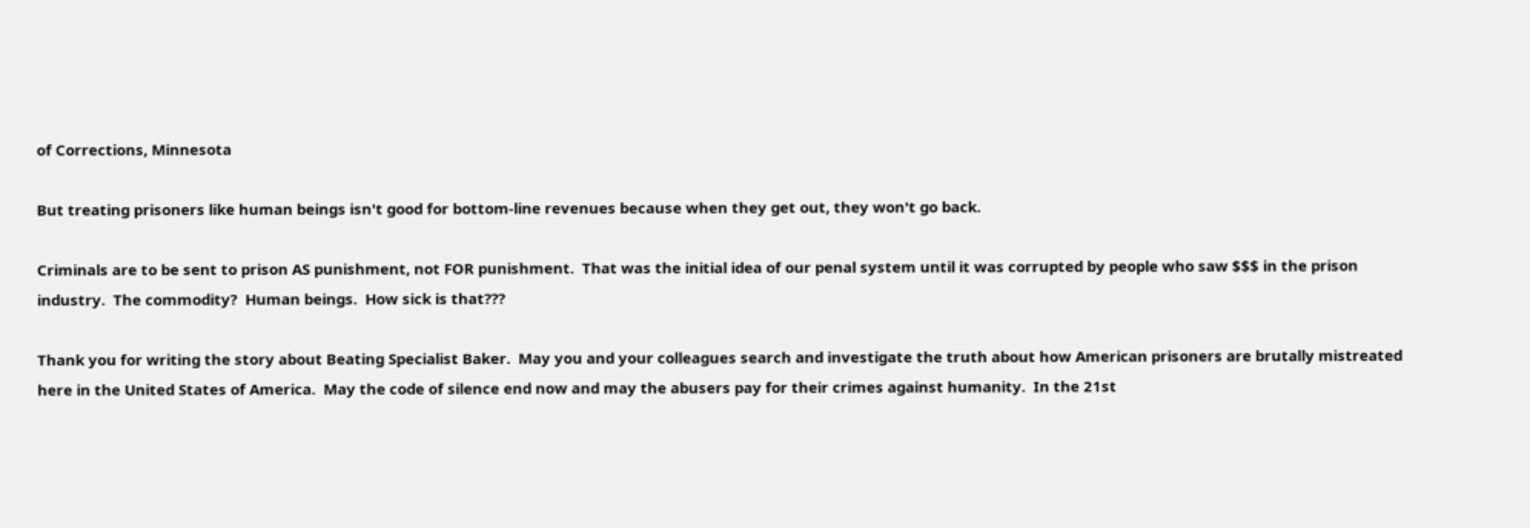of Corrections, Minnesota

But treating prisoners like human beings isn't good for bottom-line revenues because when they get out, they won't go back.

Criminals are to be sent to prison AS punishment, not FOR punishment.  That was the initial idea of our penal system until it was corrupted by people who saw $$$ in the prison industry.  The commodity?  Human beings.  How sick is that???

Thank you for writing the story about Beating Specialist Baker.  May you and your colleagues search and investigate the truth about how American prisoners are brutally mistreated here in the United States of America.  May the code of silence end now and may the abusers pay for their crimes against humanity.  In the 21st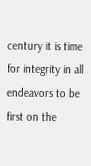century it is time for integrity in all endeavors to be first on the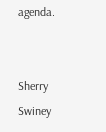agenda.


Sherry Swiney